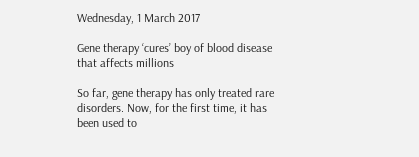Wednesday, 1 March 2017

Gene therapy ‘cures’ boy of blood disease that affects millions

So far, gene therapy has only treated rare disorders. Now, for the first time, it has been used to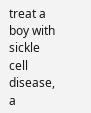treat a boy with sickle cell disease, a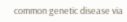common genetic disease via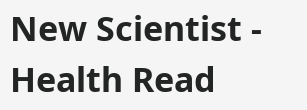New Scientist - Health Read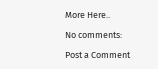More Here..

No comments:

Post a Comment